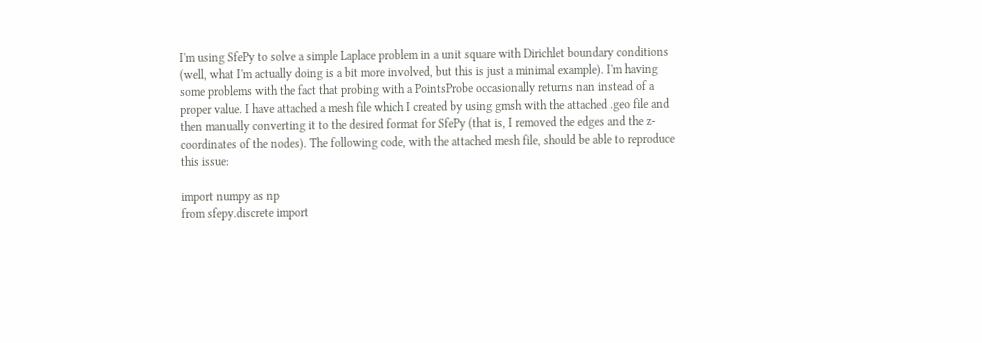I'm using SfePy to solve a simple Laplace problem in a unit square with Dirichlet boundary conditions (well, what I'm actually doing is a bit more involved, but this is just a minimal example). I'm having some problems with the fact that probing with a PointsProbe occasionally returns nan instead of a proper value. I have attached a mesh file which I created by using gmsh with the attached .geo file and then manually converting it to the desired format for SfePy (that is, I removed the edges and the z-coordinates of the nodes). The following code, with the attached mesh file, should be able to reproduce this issue:

import numpy as np
from sfepy.discrete import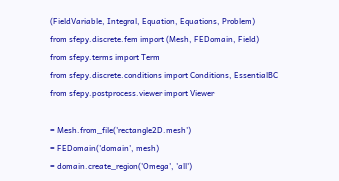(FieldVariable, Integral, Equation, Equations, Problem)
from sfepy.discrete.fem import (Mesh, FEDomain, Field)
from sfepy.terms import Term
from sfepy.discrete.conditions import Conditions, EssentialBC
from sfepy.postprocess.viewer import Viewer

= Mesh.from_file('rectangle2D.mesh')
= FEDomain('domain', mesh)
= domain.create_region('Omega', 'all')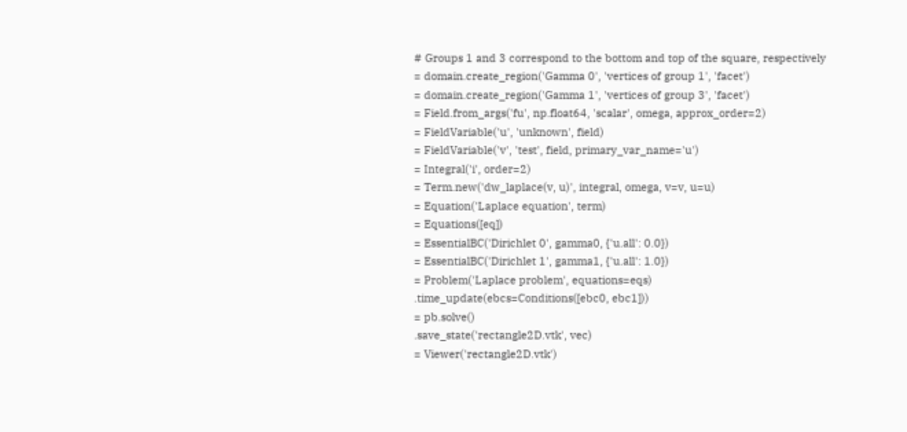# Groups 1 and 3 correspond to the bottom and top of the square, respectively
= domain.create_region('Gamma 0', 'vertices of group 1', 'facet')
= domain.create_region('Gamma 1', 'vertices of group 3', 'facet')
= Field.from_args('fu', np.float64, 'scalar', omega, approx_order=2)
= FieldVariable('u', 'unknown', field)
= FieldVariable('v', 'test', field, primary_var_name='u')
= Integral('i', order=2)
= Term.new('dw_laplace(v, u)', integral, omega, v=v, u=u)
= Equation('Laplace equation', term)
= Equations([eq])
= EssentialBC('Dirichlet 0', gamma0, {'u.all': 0.0})
= EssentialBC('Dirichlet 1', gamma1, {'u.all': 1.0})
= Problem('Laplace problem', equations=eqs)
.time_update(ebcs=Conditions([ebc0, ebc1]))
= pb.solve()
.save_state('rectangle2D.vtk', vec)
= Viewer('rectangle2D.vtk')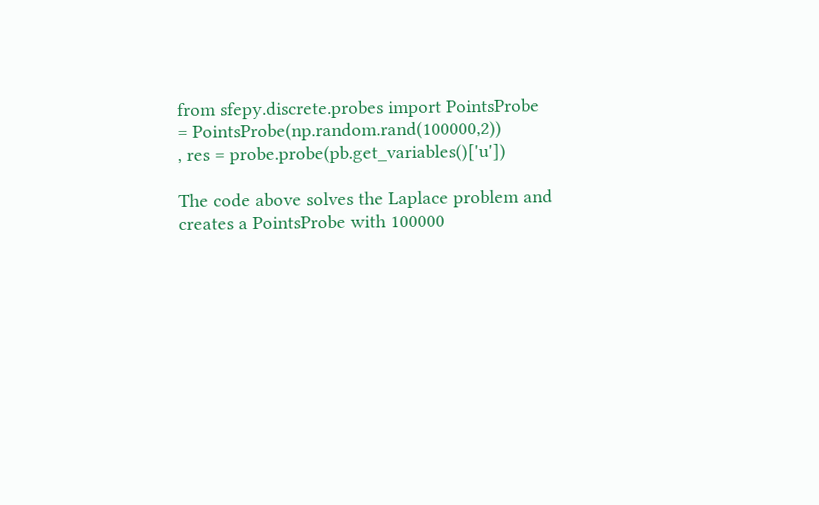from sfepy.discrete.probes import PointsProbe
= PointsProbe(np.random.rand(100000,2))
, res = probe.probe(pb.get_variables()['u'])

The code above solves the Laplace problem and creates a PointsProbe with 100000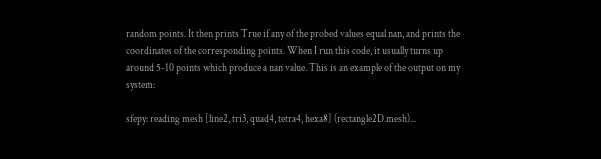random points. It then prints True if any of the probed values equal nan, and prints the coordinates of the corresponding points. When I run this code, it usually turns up around 5-10 points which produce a nan value. This is an example of the output on my system:

sfepy: reading mesh [line2, tri3, quad4, tetra4, hexa8] (rectangle2D.mesh)...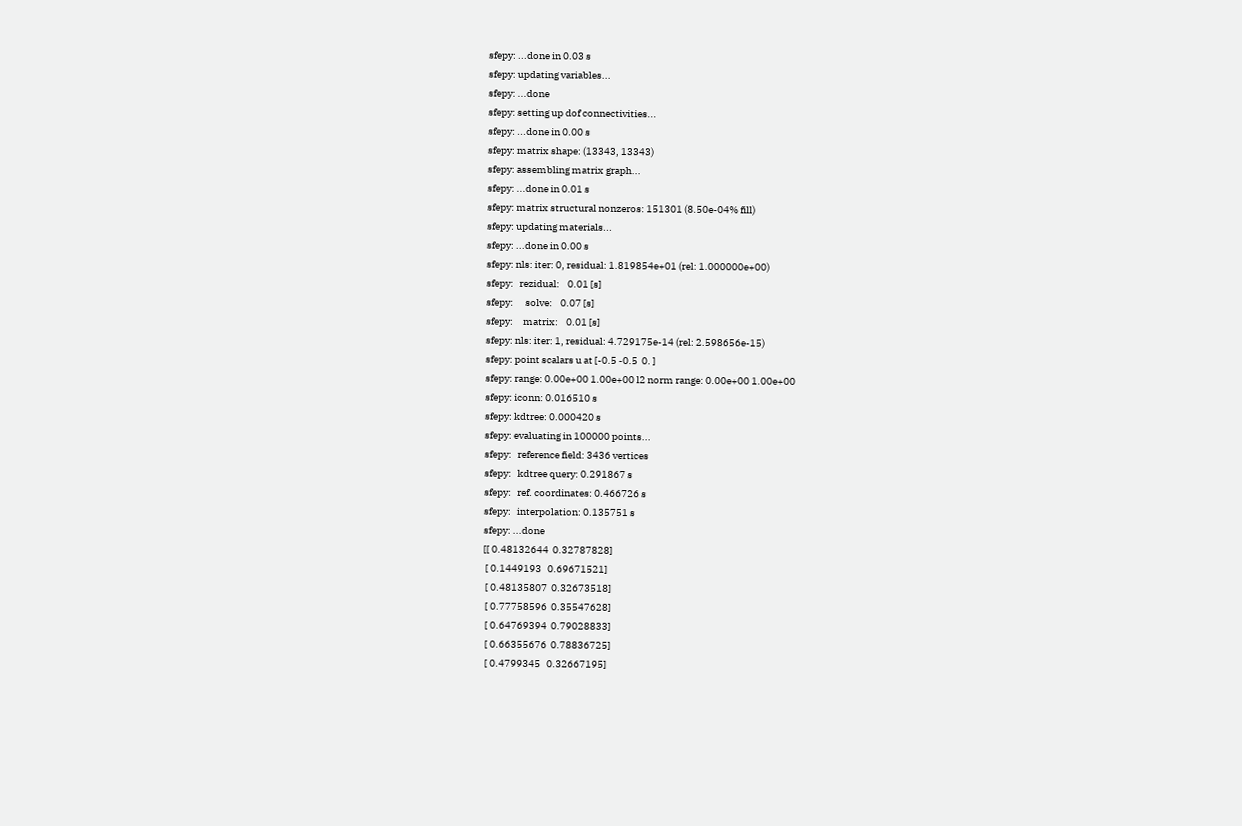sfepy: ...done in 0.03 s
sfepy: updating variables...
sfepy: ...done
sfepy: setting up dof connectivities...
sfepy: ...done in 0.00 s
sfepy: matrix shape: (13343, 13343)
sfepy: assembling matrix graph...
sfepy: ...done in 0.01 s
sfepy: matrix structural nonzeros: 151301 (8.50e-04% fill)
sfepy: updating materials...
sfepy: ...done in 0.00 s
sfepy: nls: iter: 0, residual: 1.819854e+01 (rel: 1.000000e+00)
sfepy:   rezidual:    0.01 [s]
sfepy:      solve:    0.07 [s]
sfepy:     matrix:    0.01 [s]
sfepy: nls: iter: 1, residual: 4.729175e-14 (rel: 2.598656e-15)
sfepy: point scalars u at [-0.5 -0.5  0. ]
sfepy: range: 0.00e+00 1.00e+00 l2 norm range: 0.00e+00 1.00e+00
sfepy: iconn: 0.016510 s
sfepy: kdtree: 0.000420 s
sfepy: evaluating in 100000 points...
sfepy:   reference field: 3436 vertices
sfepy:   kdtree query: 0.291867 s
sfepy:   ref. coordinates: 0.466726 s
sfepy:   interpolation: 0.135751 s
sfepy: ...done
[[ 0.48132644  0.32787828]
 [ 0.1449193   0.69671521]
 [ 0.48135807  0.32673518]
 [ 0.77758596  0.35547628]
 [ 0.64769394  0.79028833]
 [ 0.66355676  0.78836725]
 [ 0.4799345   0.32667195]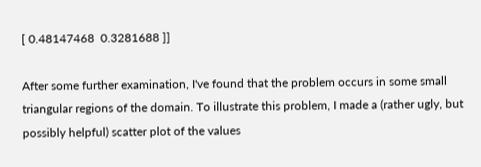[ 0.48147468  0.3281688 ]]

After some further examination, I've found that the problem occurs in some small triangular regions of the domain. To illustrate this problem, I made a (rather ugly, but possibly helpful) scatter plot of the values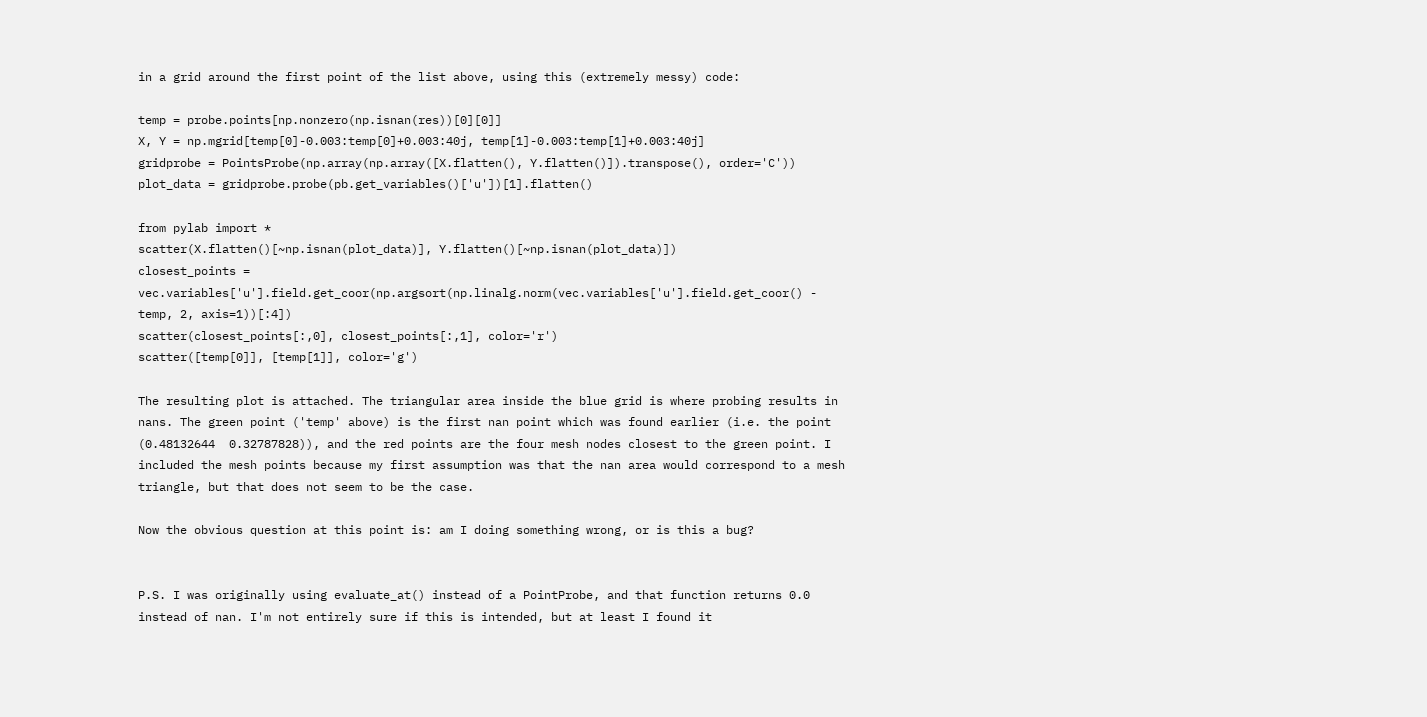in a grid around the first point of the list above, using this (extremely messy) code:

temp = probe.points[np.nonzero(np.isnan(res))[0][0]]
X, Y = np.mgrid[temp[0]-0.003:temp[0]+0.003:40j, temp[1]-0.003:temp[1]+0.003:40j]
gridprobe = PointsProbe(np.array(np.array([X.flatten(), Y.flatten()]).transpose(), order='C'))
plot_data = gridprobe.probe(pb.get_variables()['u'])[1].flatten()

from pylab import *
scatter(X.flatten()[~np.isnan(plot_data)], Y.flatten()[~np.isnan(plot_data)])
closest_points = vec.variables['u'].field.get_coor(np.argsort(np.linalg.norm(vec.variables['u'].field.get_coor() - temp, 2, axis=1))[:4])
scatter(closest_points[:,0], closest_points[:,1], color='r')
scatter([temp[0]], [temp[1]], color='g')

The resulting plot is attached. The triangular area inside the blue grid is where probing results in nans. The green point ('temp' above) is the first nan point which was found earlier (i.e. the point (0.48132644  0.32787828)), and the red points are the four mesh nodes closest to the green point. I included the mesh points because my first assumption was that the nan area would correspond to a mesh triangle, but that does not seem to be the case.

Now the obvious question at this point is: am I doing something wrong, or is this a bug?


P.S. I was originally using evaluate_at() instead of a PointProbe, and that function returns 0.0 instead of nan. I'm not entirely sure if this is intended, but at least I found it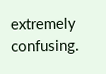extremely confusing.